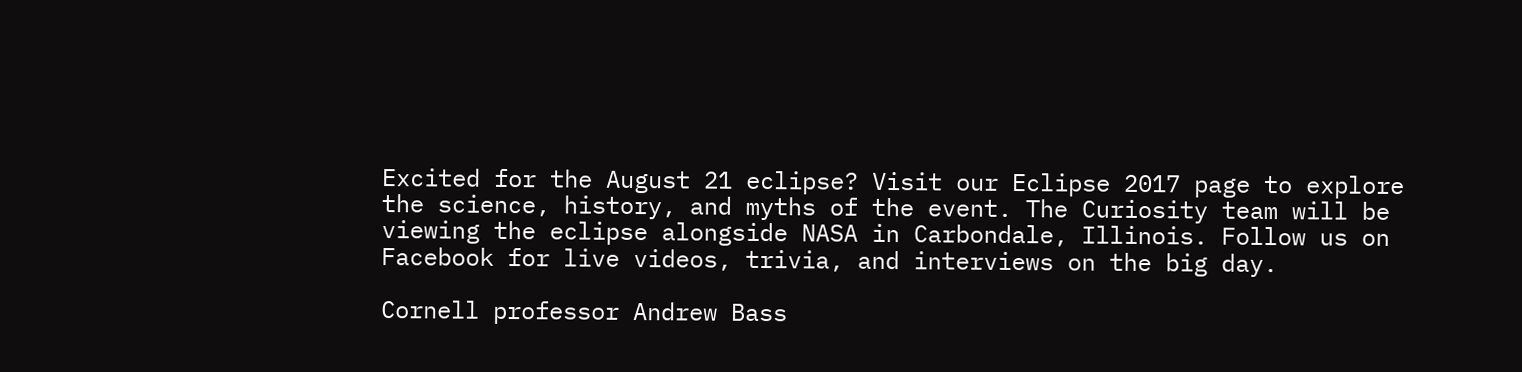Excited for the August 21 eclipse? Visit our Eclipse 2017 page to explore the science, history, and myths of the event. The Curiosity team will be viewing the eclipse alongside NASA in Carbondale, Illinois. Follow us on Facebook for live videos, trivia, and interviews on the big day.

Cornell professor Andrew Bass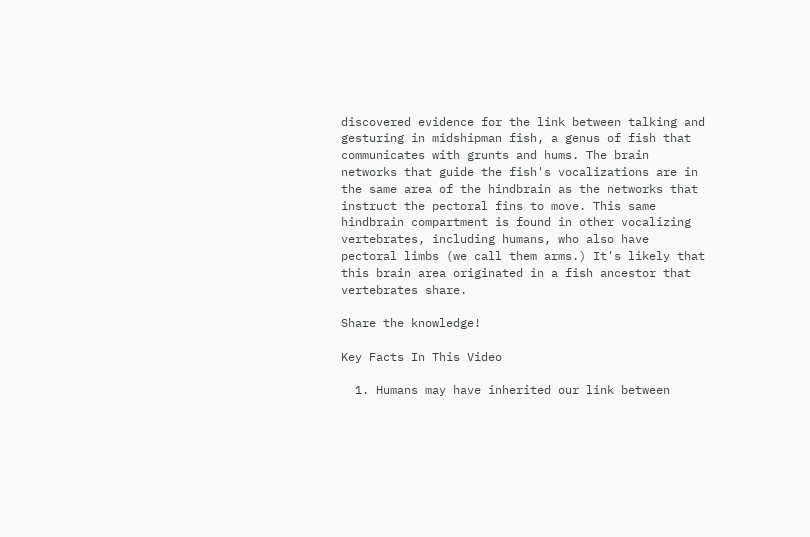discovered evidence for the link between talking and gesturing in midshipman fish, a genus of fish that communicates with grunts and hums. The brain networks that guide the fish's vocalizations are in the same area of the hindbrain as the networks that instruct the pectoral fins to move. This same hindbrain compartment is found in other vocalizing vertebrates, including humans, who also have pectoral limbs (we call them arms.) It's likely that this brain area originated in a fish ancestor that vertebrates share.

Share the knowledge!

Key Facts In This Video

  1. Humans may have inherited our link between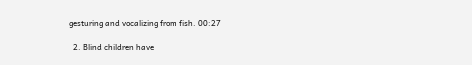gesturing and vocalizing from fish. 00:27

  2. Blind children have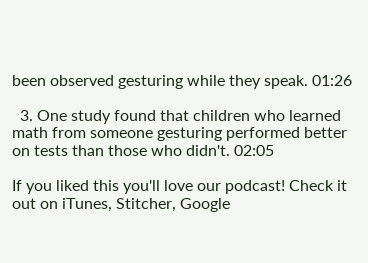been observed gesturing while they speak. 01:26

  3. One study found that children who learned math from someone gesturing performed better on tests than those who didn't. 02:05

If you liked this you'll love our podcast! Check it out on iTunes, Stitcher, Google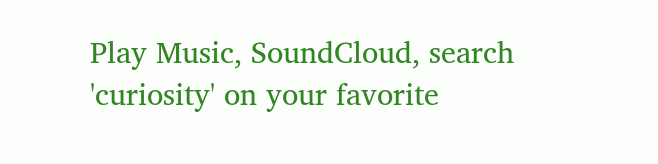Play Music, SoundCloud, search 'curiosity' on your favorite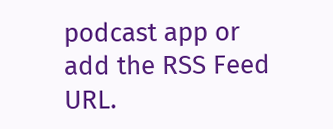podcast app or add the RSS Feed URL.